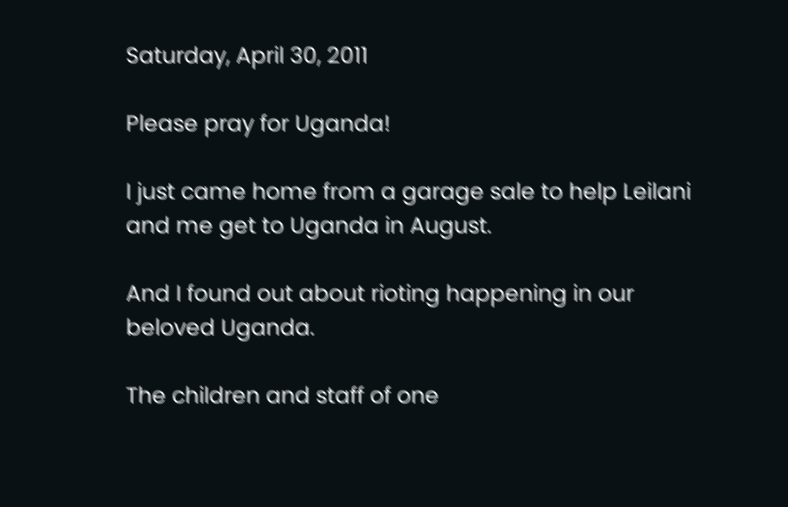Saturday, April 30, 2011

Please pray for Uganda!

I just came home from a garage sale to help Leilani and me get to Uganda in August.

And I found out about rioting happening in our beloved Uganda.

The children and staff of one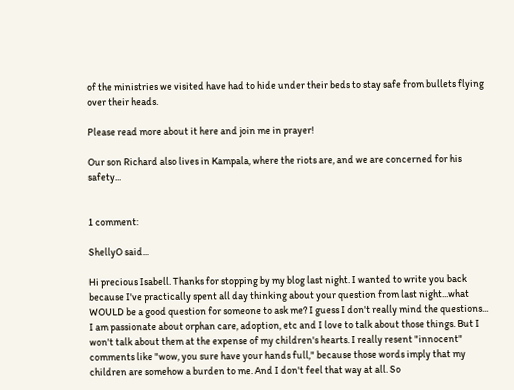of the ministries we visited have had to hide under their beds to stay safe from bullets flying over their heads.

Please read more about it here and join me in prayer!

Our son Richard also lives in Kampala, where the riots are, and we are concerned for his safety...


1 comment:

ShellyO said...

Hi precious Isabell. Thanks for stopping by my blog last night. I wanted to write you back because I've practically spent all day thinking about your question from last night...what WOULD be a good question for someone to ask me? I guess I don't really mind the questions... I am passionate about orphan care, adoption, etc and I love to talk about those things. But I won't talk about them at the expense of my children's hearts. I really resent "innocent" comments like "wow, you sure have your hands full," because those words imply that my children are somehow a burden to me. And I don't feel that way at all. So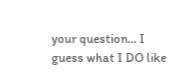your question... I guess what I DO like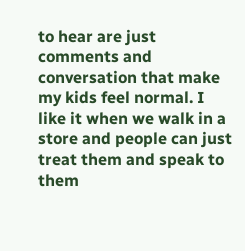to hear are just comments and conversation that make my kids feel normal. I like it when we walk in a store and people can just treat them and speak to them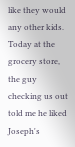like they would any other kids. Today at the grocery store, the guy checking us out told me he liked Joseph's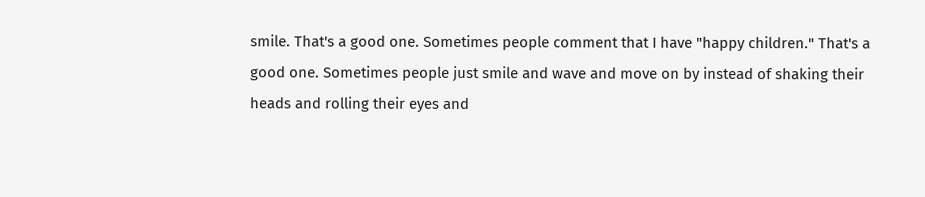smile. That's a good one. Sometimes people comment that I have "happy children." That's a good one. Sometimes people just smile and wave and move on by instead of shaking their heads and rolling their eyes and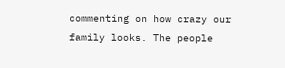commenting on how crazy our family looks. The people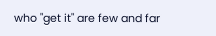who "get it" are few and far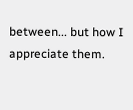between... but how I appreciate them.